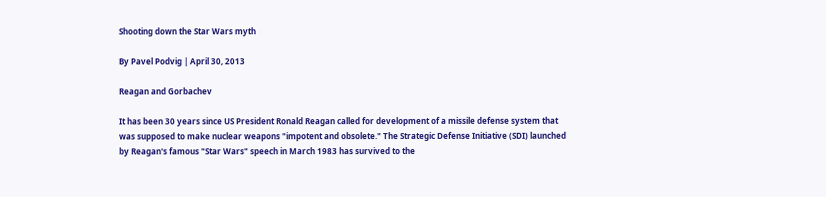Shooting down the Star Wars myth

By Pavel Podvig | April 30, 2013

Reagan and Gorbachev

It has been 30 years since US President Ronald Reagan called for development of a missile defense system that was supposed to make nuclear weapons "impotent and obsolete." The Strategic Defense Initiative (SDI) launched by Reagan's famous "Star Wars" speech in March 1983 has survived to the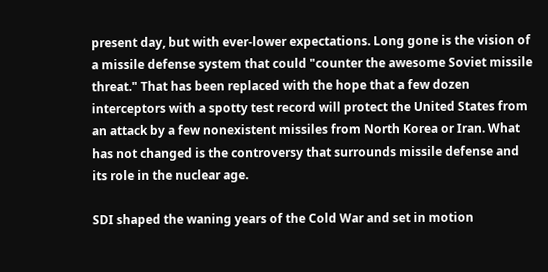present day, but with ever-lower expectations. Long gone is the vision of a missile defense system that could "counter the awesome Soviet missile threat." That has been replaced with the hope that a few dozen interceptors with a spotty test record will protect the United States from an attack by a few nonexistent missiles from North Korea or Iran. What has not changed is the controversy that surrounds missile defense and its role in the nuclear age.

SDI shaped the waning years of the Cold War and set in motion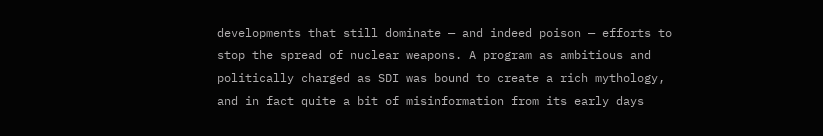developments that still dominate — and indeed poison — efforts to stop the spread of nuclear weapons. A program as ambitious and politically charged as SDI was bound to create a rich mythology, and in fact quite a bit of misinformation from its early days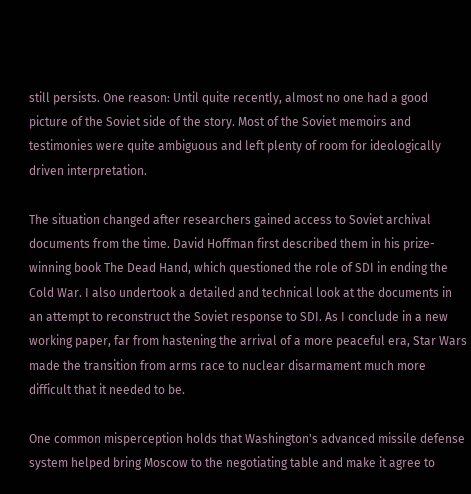still persists. One reason: Until quite recently, almost no one had a good picture of the Soviet side of the story. Most of the Soviet memoirs and testimonies were quite ambiguous and left plenty of room for ideologically driven interpretation.

The situation changed after researchers gained access to Soviet archival documents from the time. David Hoffman first described them in his prize-winning book The Dead Hand, which questioned the role of SDI in ending the Cold War. I also undertook a detailed and technical look at the documents in an attempt to reconstruct the Soviet response to SDI. As I conclude in a new working paper, far from hastening the arrival of a more peaceful era, Star Wars made the transition from arms race to nuclear disarmament much more difficult that it needed to be.

One common misperception holds that Washington's advanced missile defense system helped bring Moscow to the negotiating table and make it agree to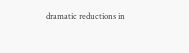dramatic reductions in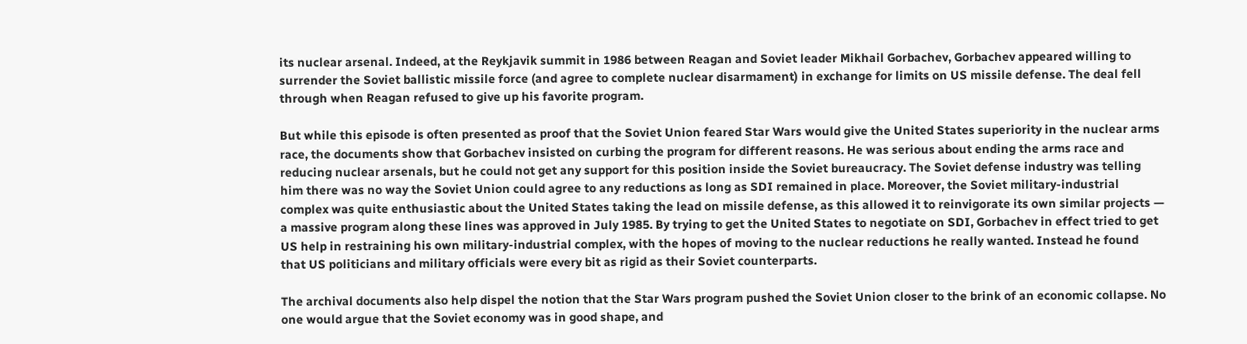its nuclear arsenal. Indeed, at the Reykjavik summit in 1986 between Reagan and Soviet leader Mikhail Gorbachev, Gorbachev appeared willing to surrender the Soviet ballistic missile force (and agree to complete nuclear disarmament) in exchange for limits on US missile defense. The deal fell through when Reagan refused to give up his favorite program.

But while this episode is often presented as proof that the Soviet Union feared Star Wars would give the United States superiority in the nuclear arms race, the documents show that Gorbachev insisted on curbing the program for different reasons. He was serious about ending the arms race and reducing nuclear arsenals, but he could not get any support for this position inside the Soviet bureaucracy. The Soviet defense industry was telling him there was no way the Soviet Union could agree to any reductions as long as SDI remained in place. Moreover, the Soviet military-industrial complex was quite enthusiastic about the United States taking the lead on missile defense, as this allowed it to reinvigorate its own similar projects — a massive program along these lines was approved in July 1985. By trying to get the United States to negotiate on SDI, Gorbachev in effect tried to get US help in restraining his own military-industrial complex, with the hopes of moving to the nuclear reductions he really wanted. Instead he found that US politicians and military officials were every bit as rigid as their Soviet counterparts.

The archival documents also help dispel the notion that the Star Wars program pushed the Soviet Union closer to the brink of an economic collapse. No one would argue that the Soviet economy was in good shape, and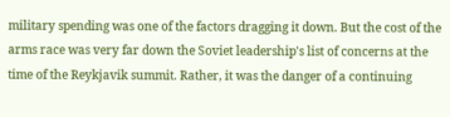military spending was one of the factors dragging it down. But the cost of the arms race was very far down the Soviet leadership's list of concerns at the time of the Reykjavik summit. Rather, it was the danger of a continuing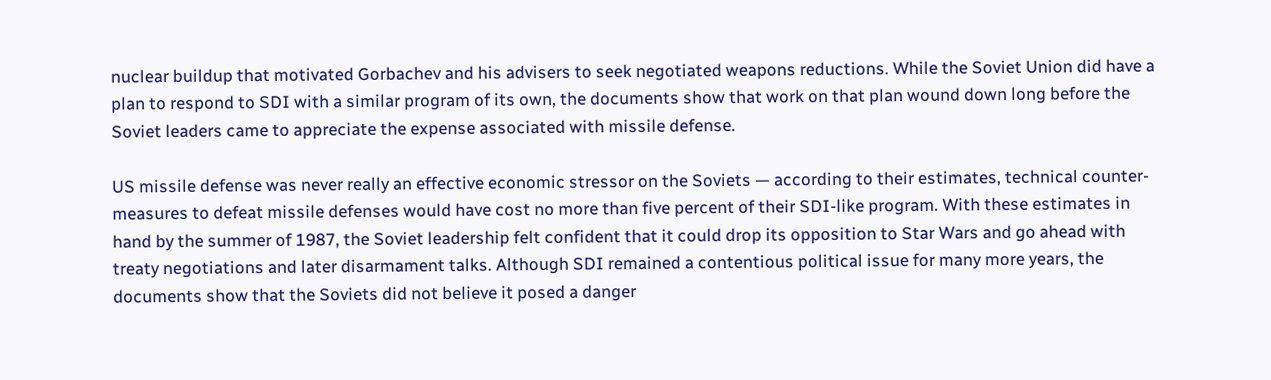nuclear buildup that motivated Gorbachev and his advisers to seek negotiated weapons reductions. While the Soviet Union did have a plan to respond to SDI with a similar program of its own, the documents show that work on that plan wound down long before the Soviet leaders came to appreciate the expense associated with missile defense.

US missile defense was never really an effective economic stressor on the Soviets — according to their estimates, technical counter-measures to defeat missile defenses would have cost no more than five percent of their SDI-like program. With these estimates in hand by the summer of 1987, the Soviet leadership felt confident that it could drop its opposition to Star Wars and go ahead with treaty negotiations and later disarmament talks. Although SDI remained a contentious political issue for many more years, the documents show that the Soviets did not believe it posed a danger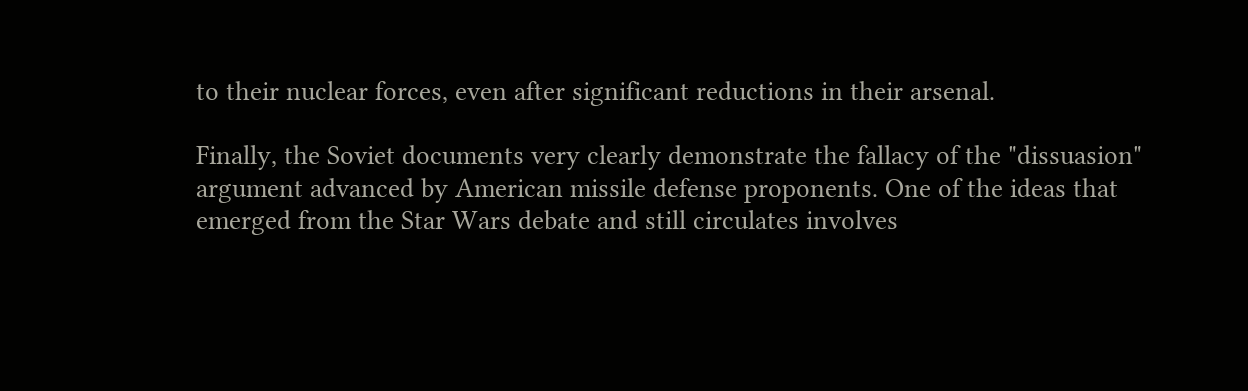to their nuclear forces, even after significant reductions in their arsenal.

Finally, the Soviet documents very clearly demonstrate the fallacy of the "dissuasion" argument advanced by American missile defense proponents. One of the ideas that emerged from the Star Wars debate and still circulates involves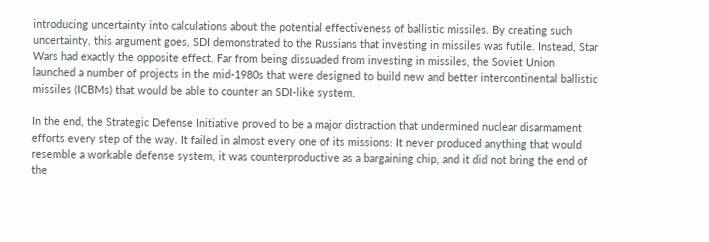introducing uncertainty into calculations about the potential effectiveness of ballistic missiles. By creating such uncertainty, this argument goes, SDI demonstrated to the Russians that investing in missiles was futile. Instead, Star Wars had exactly the opposite effect. Far from being dissuaded from investing in missiles, the Soviet Union launched a number of projects in the mid-1980s that were designed to build new and better intercontinental ballistic missiles (ICBMs) that would be able to counter an SDI-like system.

In the end, the Strategic Defense Initiative proved to be a major distraction that undermined nuclear disarmament efforts every step of the way. It failed in almost every one of its missions: It never produced anything that would resemble a workable defense system, it was counterproductive as a bargaining chip, and it did not bring the end of the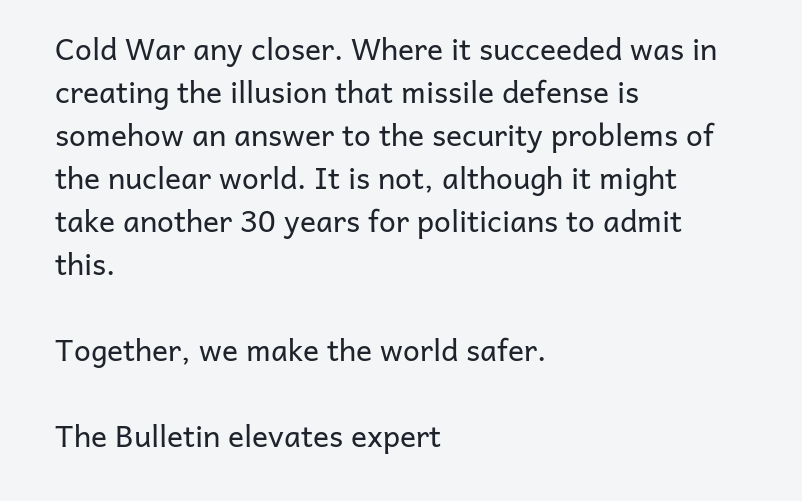Cold War any closer. Where it succeeded was in creating the illusion that missile defense is somehow an answer to the security problems of the nuclear world. It is not, although it might take another 30 years for politicians to admit this.

Together, we make the world safer.

The Bulletin elevates expert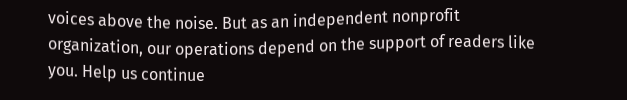voices above the noise. But as an independent nonprofit organization, our operations depend on the support of readers like you. Help us continue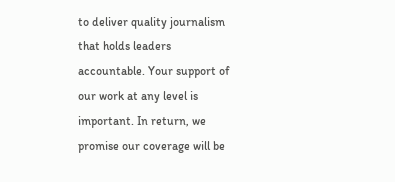to deliver quality journalism that holds leaders accountable. Your support of our work at any level is important. In return, we promise our coverage will be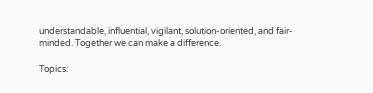understandable, influential, vigilant, solution-oriented, and fair-minded. Together we can make a difference.

Topics: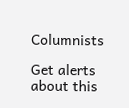Columnists

Get alerts about this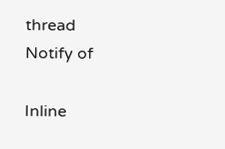thread
Notify of

Inline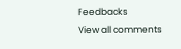Feedbacks
View all comments